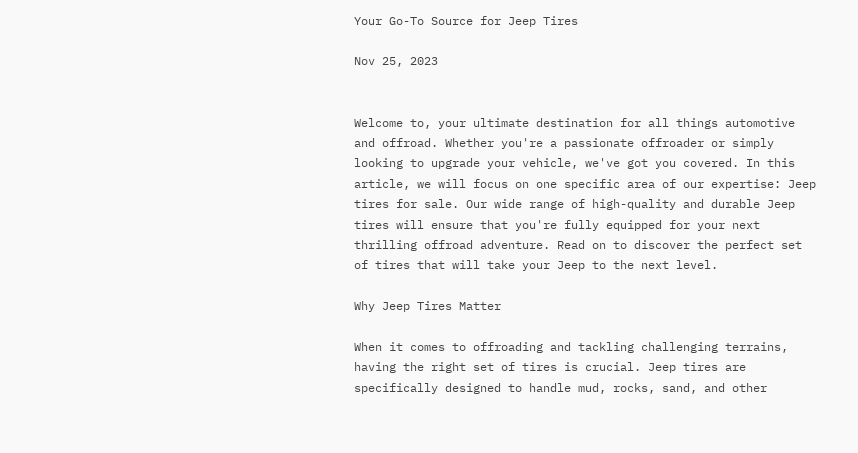Your Go-To Source for Jeep Tires

Nov 25, 2023


Welcome to, your ultimate destination for all things automotive and offroad. Whether you're a passionate offroader or simply looking to upgrade your vehicle, we've got you covered. In this article, we will focus on one specific area of our expertise: Jeep tires for sale. Our wide range of high-quality and durable Jeep tires will ensure that you're fully equipped for your next thrilling offroad adventure. Read on to discover the perfect set of tires that will take your Jeep to the next level.

Why Jeep Tires Matter

When it comes to offroading and tackling challenging terrains, having the right set of tires is crucial. Jeep tires are specifically designed to handle mud, rocks, sand, and other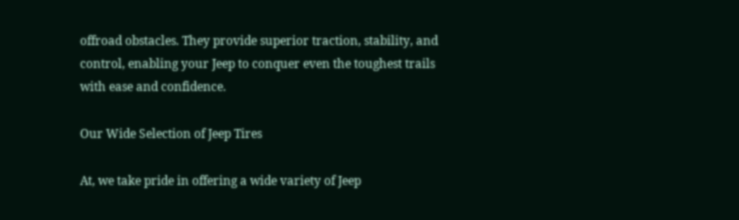offroad obstacles. They provide superior traction, stability, and control, enabling your Jeep to conquer even the toughest trails with ease and confidence.

Our Wide Selection of Jeep Tires

At, we take pride in offering a wide variety of Jeep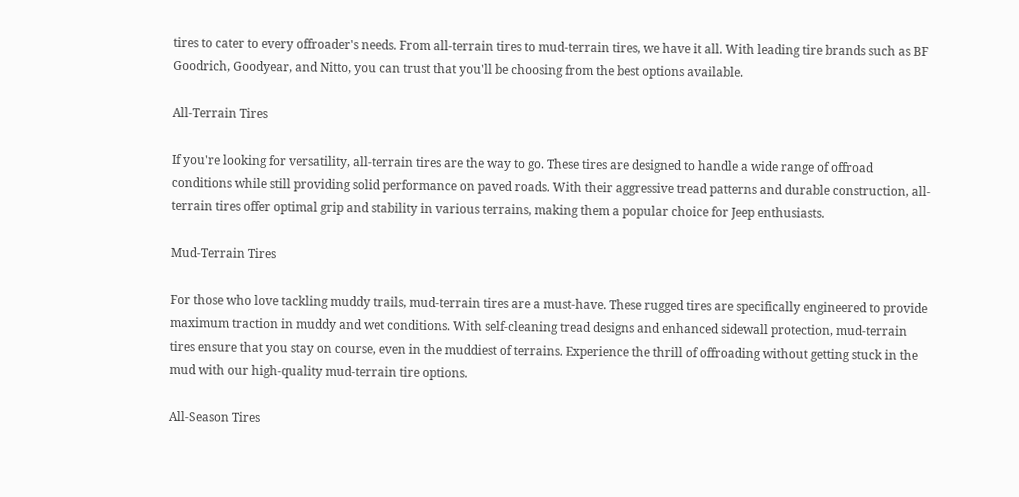tires to cater to every offroader's needs. From all-terrain tires to mud-terrain tires, we have it all. With leading tire brands such as BF Goodrich, Goodyear, and Nitto, you can trust that you'll be choosing from the best options available.

All-Terrain Tires

If you're looking for versatility, all-terrain tires are the way to go. These tires are designed to handle a wide range of offroad conditions while still providing solid performance on paved roads. With their aggressive tread patterns and durable construction, all-terrain tires offer optimal grip and stability in various terrains, making them a popular choice for Jeep enthusiasts.

Mud-Terrain Tires

For those who love tackling muddy trails, mud-terrain tires are a must-have. These rugged tires are specifically engineered to provide maximum traction in muddy and wet conditions. With self-cleaning tread designs and enhanced sidewall protection, mud-terrain tires ensure that you stay on course, even in the muddiest of terrains. Experience the thrill of offroading without getting stuck in the mud with our high-quality mud-terrain tire options.

All-Season Tires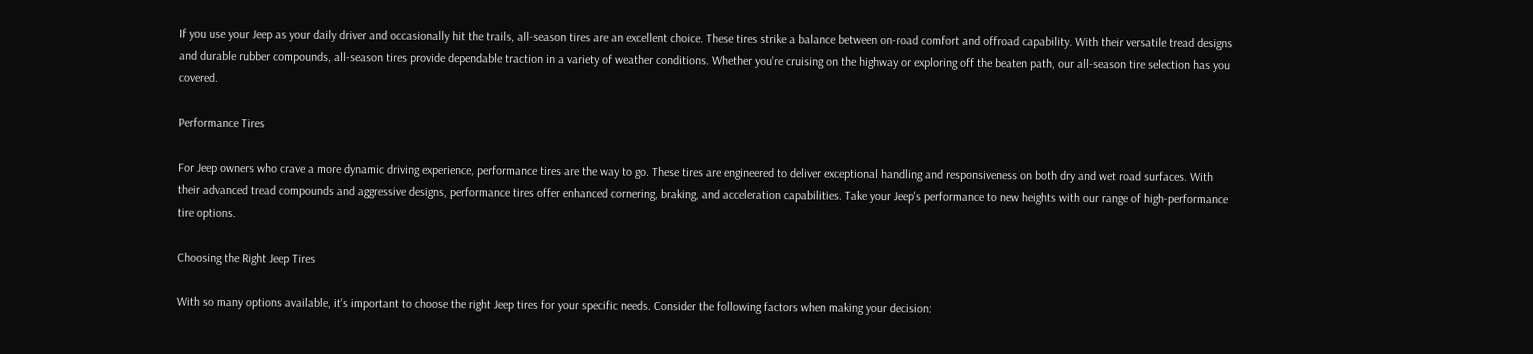If you use your Jeep as your daily driver and occasionally hit the trails, all-season tires are an excellent choice. These tires strike a balance between on-road comfort and offroad capability. With their versatile tread designs and durable rubber compounds, all-season tires provide dependable traction in a variety of weather conditions. Whether you're cruising on the highway or exploring off the beaten path, our all-season tire selection has you covered.

Performance Tires

For Jeep owners who crave a more dynamic driving experience, performance tires are the way to go. These tires are engineered to deliver exceptional handling and responsiveness on both dry and wet road surfaces. With their advanced tread compounds and aggressive designs, performance tires offer enhanced cornering, braking, and acceleration capabilities. Take your Jeep's performance to new heights with our range of high-performance tire options.

Choosing the Right Jeep Tires

With so many options available, it's important to choose the right Jeep tires for your specific needs. Consider the following factors when making your decision: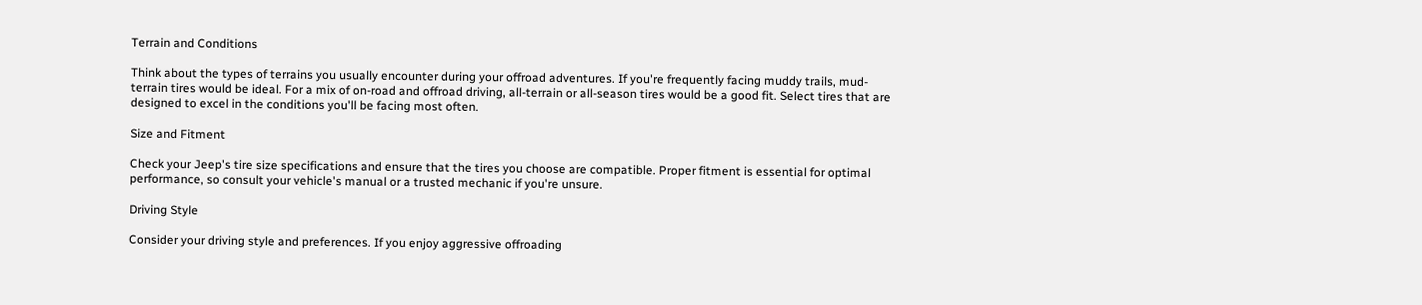Terrain and Conditions

Think about the types of terrains you usually encounter during your offroad adventures. If you're frequently facing muddy trails, mud-terrain tires would be ideal. For a mix of on-road and offroad driving, all-terrain or all-season tires would be a good fit. Select tires that are designed to excel in the conditions you'll be facing most often.

Size and Fitment

Check your Jeep's tire size specifications and ensure that the tires you choose are compatible. Proper fitment is essential for optimal performance, so consult your vehicle's manual or a trusted mechanic if you're unsure.

Driving Style

Consider your driving style and preferences. If you enjoy aggressive offroading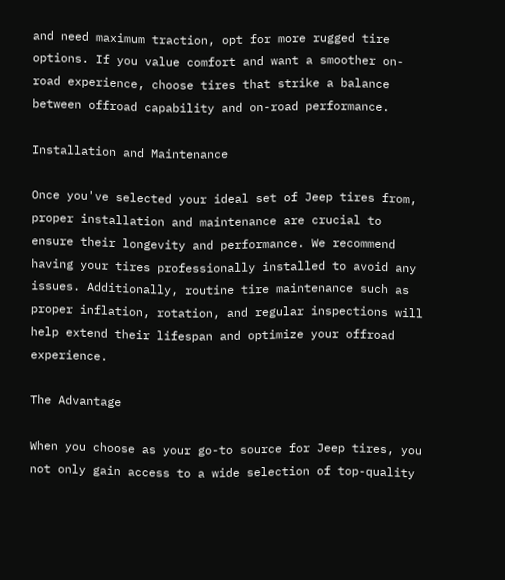and need maximum traction, opt for more rugged tire options. If you value comfort and want a smoother on-road experience, choose tires that strike a balance between offroad capability and on-road performance.

Installation and Maintenance

Once you've selected your ideal set of Jeep tires from, proper installation and maintenance are crucial to ensure their longevity and performance. We recommend having your tires professionally installed to avoid any issues. Additionally, routine tire maintenance such as proper inflation, rotation, and regular inspections will help extend their lifespan and optimize your offroad experience.

The Advantage

When you choose as your go-to source for Jeep tires, you not only gain access to a wide selection of top-quality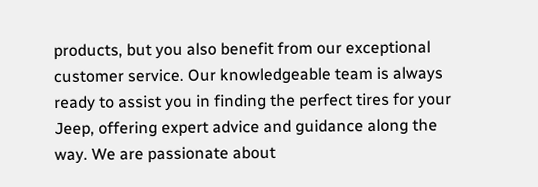products, but you also benefit from our exceptional customer service. Our knowledgeable team is always ready to assist you in finding the perfect tires for your Jeep, offering expert advice and guidance along the way. We are passionate about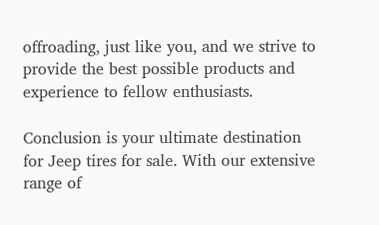offroading, just like you, and we strive to provide the best possible products and experience to fellow enthusiasts.

Conclusion is your ultimate destination for Jeep tires for sale. With our extensive range of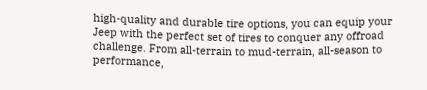high-quality and durable tire options, you can equip your Jeep with the perfect set of tires to conquer any offroad challenge. From all-terrain to mud-terrain, all-season to performance,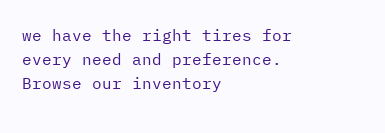we have the right tires for every need and preference. Browse our inventory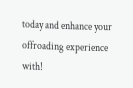today and enhance your offroading experience with!